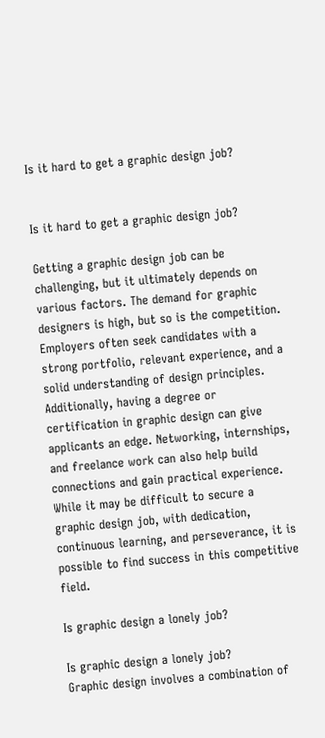Is it hard to get a graphic design job?


Is it hard to get a graphic design job?

Getting a graphic design job can be challenging, but it ultimately depends on various factors. The demand for graphic designers is high, but so is the competition. Employers often seek candidates with a strong portfolio, relevant experience, and a solid understanding of design principles. Additionally, having a degree or certification in graphic design can give applicants an edge. Networking, internships, and freelance work can also help build connections and gain practical experience. While it may be difficult to secure a graphic design job, with dedication, continuous learning, and perseverance, it is possible to find success in this competitive field.

Is graphic design a lonely job?

Is graphic design a lonely job?
Graphic design involves a combination of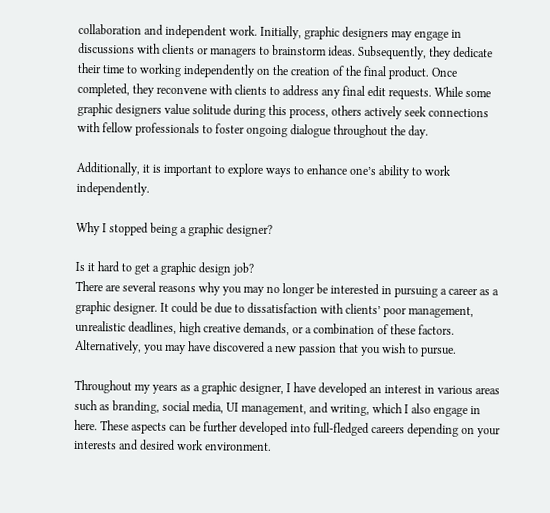collaboration and independent work. Initially, graphic designers may engage in discussions with clients or managers to brainstorm ideas. Subsequently, they dedicate their time to working independently on the creation of the final product. Once completed, they reconvene with clients to address any final edit requests. While some graphic designers value solitude during this process, others actively seek connections with fellow professionals to foster ongoing dialogue throughout the day.

Additionally, it is important to explore ways to enhance one’s ability to work independently.

Why I stopped being a graphic designer?

Is it hard to get a graphic design job?
There are several reasons why you may no longer be interested in pursuing a career as a graphic designer. It could be due to dissatisfaction with clients’ poor management, unrealistic deadlines, high creative demands, or a combination of these factors. Alternatively, you may have discovered a new passion that you wish to pursue.

Throughout my years as a graphic designer, I have developed an interest in various areas such as branding, social media, UI management, and writing, which I also engage in here. These aspects can be further developed into full-fledged careers depending on your interests and desired work environment.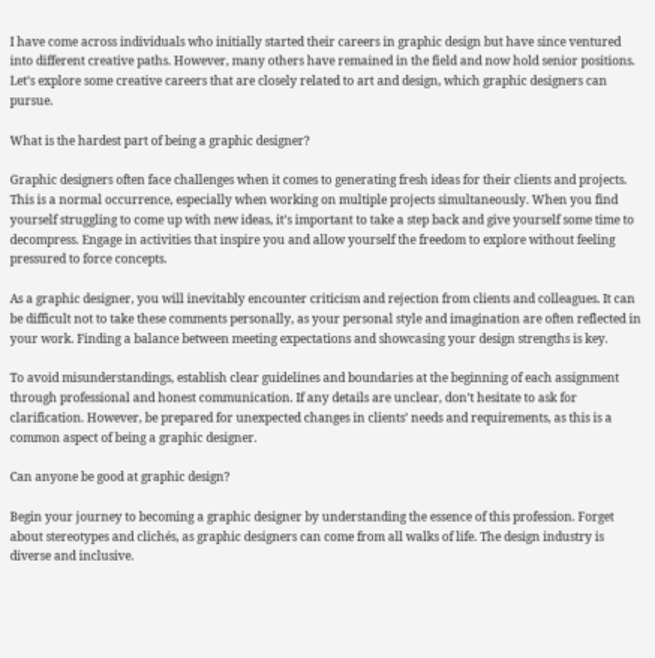I have come across individuals who initially started their careers in graphic design but have since ventured into different creative paths. However, many others have remained in the field and now hold senior positions. Let’s explore some creative careers that are closely related to art and design, which graphic designers can pursue.

What is the hardest part of being a graphic designer?

Graphic designers often face challenges when it comes to generating fresh ideas for their clients and projects. This is a normal occurrence, especially when working on multiple projects simultaneously. When you find yourself struggling to come up with new ideas, it’s important to take a step back and give yourself some time to decompress. Engage in activities that inspire you and allow yourself the freedom to explore without feeling pressured to force concepts.

As a graphic designer, you will inevitably encounter criticism and rejection from clients and colleagues. It can be difficult not to take these comments personally, as your personal style and imagination are often reflected in your work. Finding a balance between meeting expectations and showcasing your design strengths is key.

To avoid misunderstandings, establish clear guidelines and boundaries at the beginning of each assignment through professional and honest communication. If any details are unclear, don’t hesitate to ask for clarification. However, be prepared for unexpected changes in clients’ needs and requirements, as this is a common aspect of being a graphic designer.

Can anyone be good at graphic design?

Begin your journey to becoming a graphic designer by understanding the essence of this profession. Forget about stereotypes and clichés, as graphic designers can come from all walks of life. The design industry is diverse and inclusive.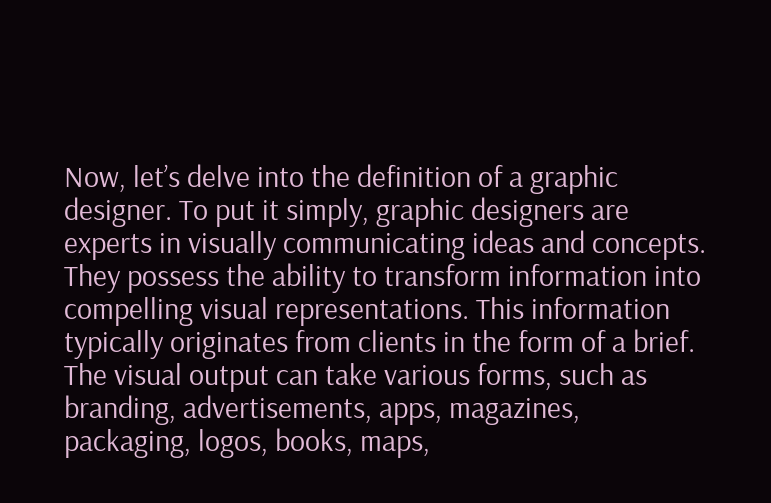Now, let’s delve into the definition of a graphic designer. To put it simply, graphic designers are experts in visually communicating ideas and concepts. They possess the ability to transform information into compelling visual representations. This information typically originates from clients in the form of a brief. The visual output can take various forms, such as branding, advertisements, apps, magazines, packaging, logos, books, maps,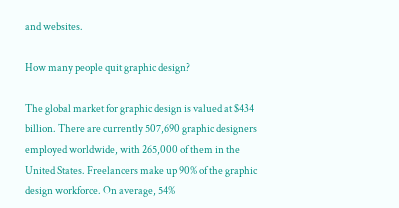and websites.

How many people quit graphic design?

The global market for graphic design is valued at $434 billion. There are currently 507,690 graphic designers employed worldwide, with 265,000 of them in the United States. Freelancers make up 90% of the graphic design workforce. On average, 54%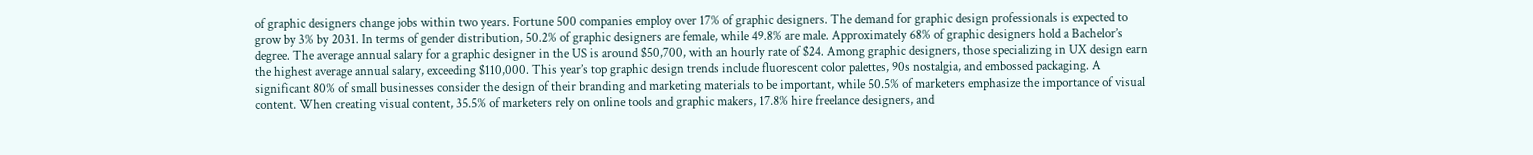of graphic designers change jobs within two years. Fortune 500 companies employ over 17% of graphic designers. The demand for graphic design professionals is expected to grow by 3% by 2031. In terms of gender distribution, 50.2% of graphic designers are female, while 49.8% are male. Approximately 68% of graphic designers hold a Bachelor’s degree. The average annual salary for a graphic designer in the US is around $50,700, with an hourly rate of $24. Among graphic designers, those specializing in UX design earn the highest average annual salary, exceeding $110,000. This year’s top graphic design trends include fluorescent color palettes, 90s nostalgia, and embossed packaging. A significant 80% of small businesses consider the design of their branding and marketing materials to be important, while 50.5% of marketers emphasize the importance of visual content. When creating visual content, 35.5% of marketers rely on online tools and graphic makers, 17.8% hire freelance designers, and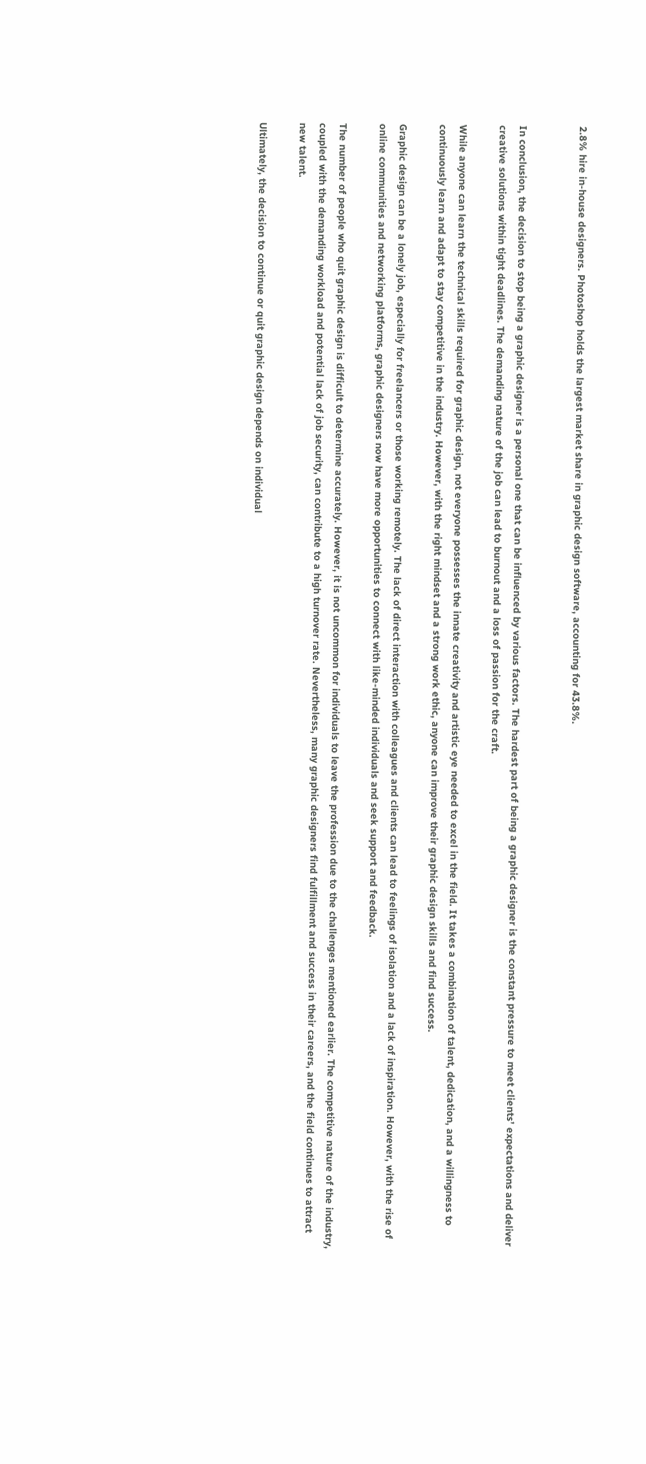2.8% hire in-house designers. Photoshop holds the largest market share in graphic design software, accounting for 43.8%.


In conclusion, the decision to stop being a graphic designer is a personal one that can be influenced by various factors. The hardest part of being a graphic designer is the constant pressure to meet clients’ expectations and deliver creative solutions within tight deadlines. The demanding nature of the job can lead to burnout and a loss of passion for the craft.

While anyone can learn the technical skills required for graphic design, not everyone possesses the innate creativity and artistic eye needed to excel in the field. It takes a combination of talent, dedication, and a willingness to continuously learn and adapt to stay competitive in the industry. However, with the right mindset and a strong work ethic, anyone can improve their graphic design skills and find success.

Graphic design can be a lonely job, especially for freelancers or those working remotely. The lack of direct interaction with colleagues and clients can lead to feelings of isolation and a lack of inspiration. However, with the rise of online communities and networking platforms, graphic designers now have more opportunities to connect with like-minded individuals and seek support and feedback.

The number of people who quit graphic design is difficult to determine accurately. However, it is not uncommon for individuals to leave the profession due to the challenges mentioned earlier. The competitive nature of the industry, coupled with the demanding workload and potential lack of job security, can contribute to a high turnover rate. Nevertheless, many graphic designers find fulfillment and success in their careers, and the field continues to attract new talent.

Ultimately, the decision to continue or quit graphic design depends on individual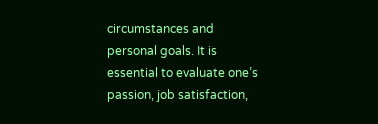circumstances and personal goals. It is essential to evaluate one’s passion, job satisfaction,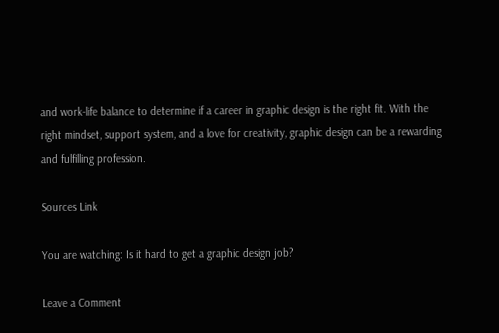and work-life balance to determine if a career in graphic design is the right fit. With the right mindset, support system, and a love for creativity, graphic design can be a rewarding and fulfilling profession.

Sources Link

You are watching: Is it hard to get a graphic design job?

Leave a Comment